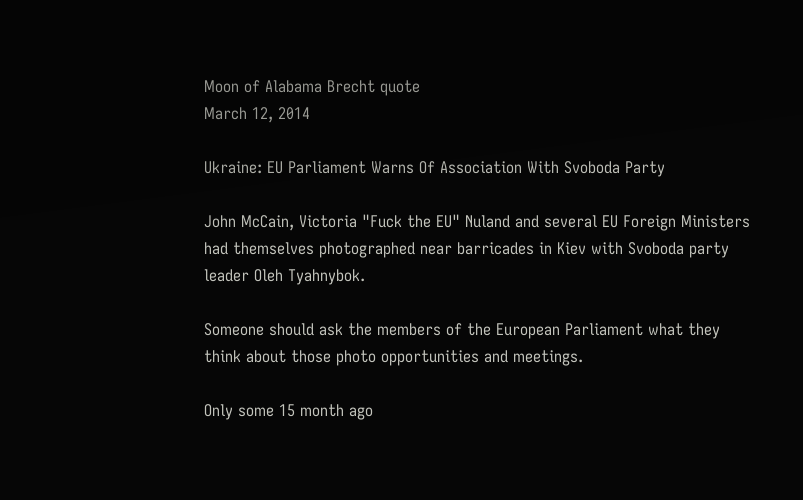Moon of Alabama Brecht quote
March 12, 2014

Ukraine: EU Parliament Warns Of Association With Svoboda Party

John McCain, Victoria "Fuck the EU" Nuland and several EU Foreign Ministers had themselves photographed near barricades in Kiev with Svoboda party leader Oleh Tyahnybok.

Someone should ask the members of the European Parliament what they think about those photo opportunities and meetings.

Only some 15 month ago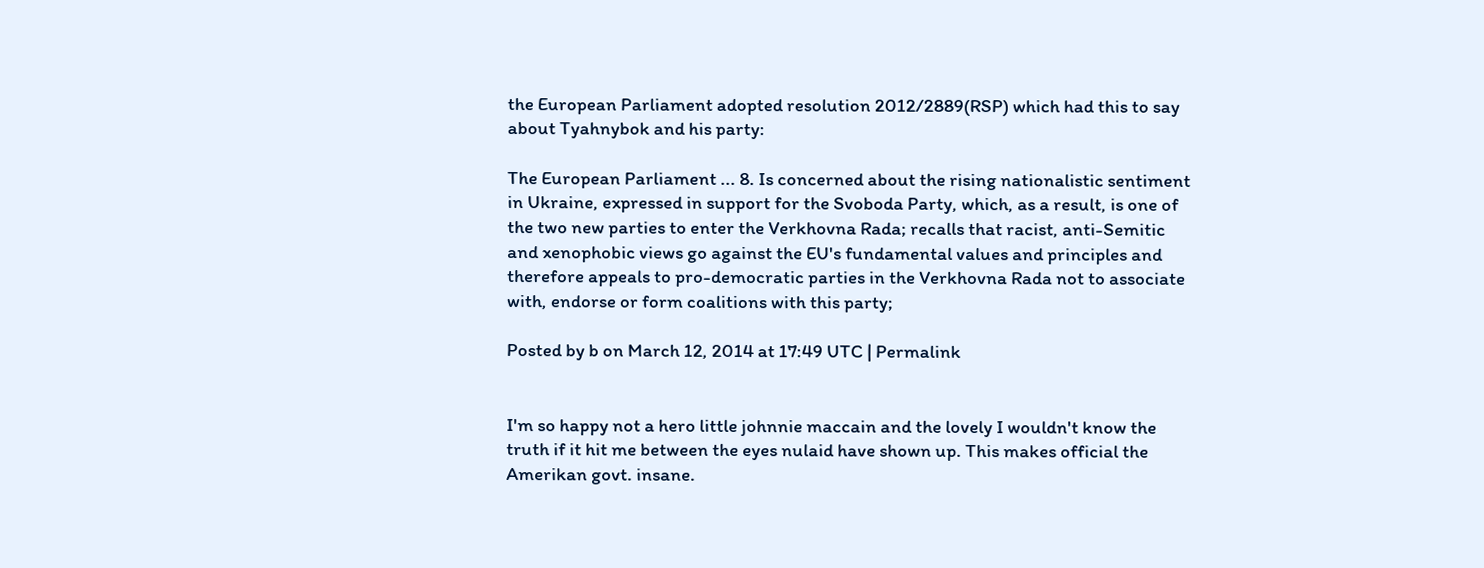the European Parliament adopted resolution 2012/2889(RSP) which had this to say about Tyahnybok and his party:

The European Parliament ... 8. Is concerned about the rising nationalistic sentiment in Ukraine, expressed in support for the Svoboda Party, which, as a result, is one of the two new parties to enter the Verkhovna Rada; recalls that racist, anti-Semitic and xenophobic views go against the EU's fundamental values and principles and therefore appeals to pro-democratic parties in the Verkhovna Rada not to associate with, endorse or form coalitions with this party;

Posted by b on March 12, 2014 at 17:49 UTC | Permalink


I'm so happy not a hero little johnnie maccain and the lovely I wouldn't know the truth if it hit me between the eyes nulaid have shown up. This makes official the Amerikan govt. insane.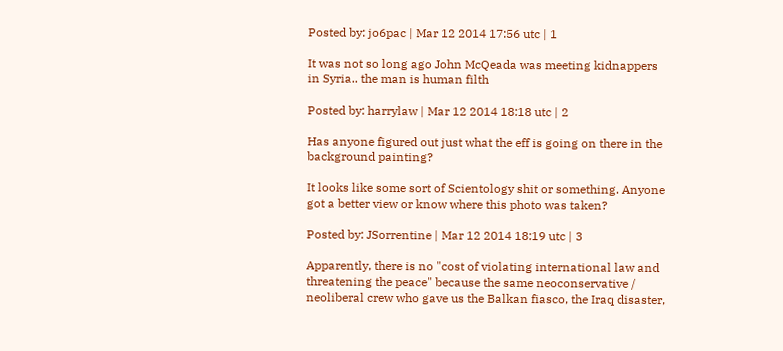Posted by: jo6pac | Mar 12 2014 17:56 utc | 1

It was not so long ago John McQeada was meeting kidnappers in Syria.. the man is human filth

Posted by: harrylaw | Mar 12 2014 18:18 utc | 2

Has anyone figured out just what the eff is going on there in the background painting?

It looks like some sort of Scientology shit or something. Anyone got a better view or know where this photo was taken?

Posted by: JSorrentine | Mar 12 2014 18:19 utc | 3

Apparently, there is no "cost of violating international law and threatening the peace" because the same neoconservative / neoliberal crew who gave us the Balkan fiasco, the Iraq disaster,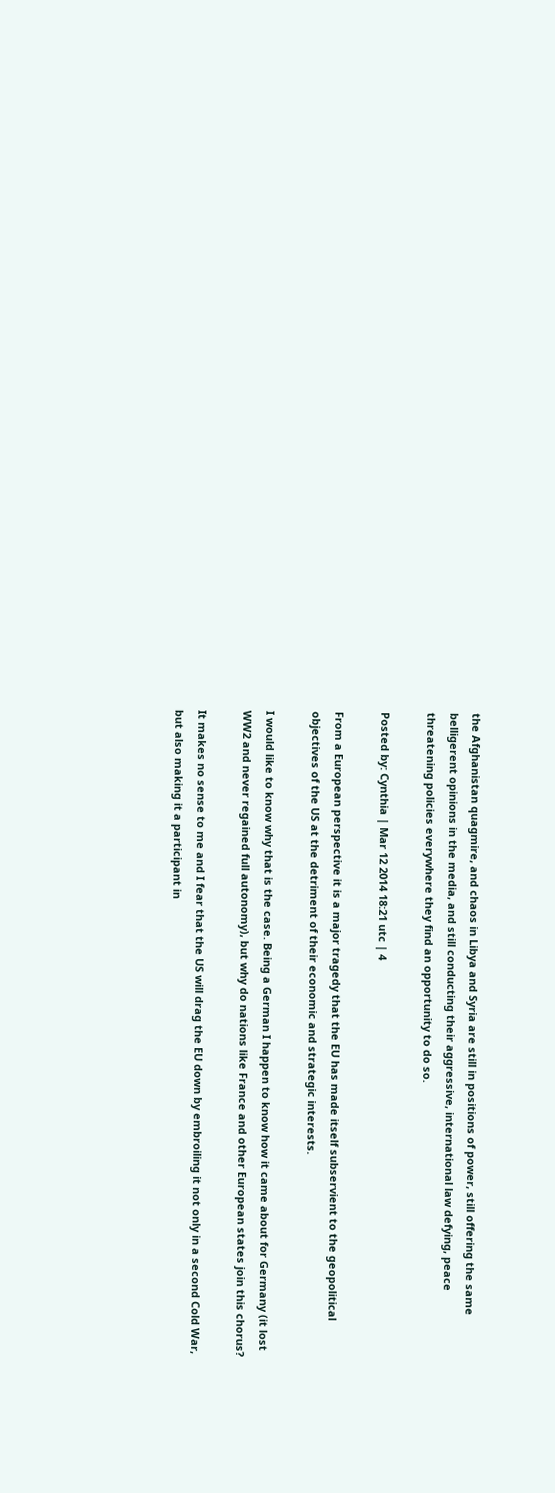the Afghanistan quagmire, and chaos in Libya and Syria are still in positions of power, still offering the same belligerent opinions in the media, and still conducting their aggressive, international law defying, peace threatening policies everywhere they find an opportunity to do so.

Posted by: Cynthia | Mar 12 2014 18:21 utc | 4

From a European perspective it is a major tragedy that the EU has made itself subservient to the geopolitical objectives of the US at the detriment of their economic and strategic interests.

I would like to know why that is the case. Being a German I happen to know how it came about for Germany (it lost WW2 and never regained full autonomy), but why do nations like France and other European states join this chorus?

It makes no sense to me and I fear that the US will drag the EU down by embroiling it not only in a second Cold War, but also making it a participant in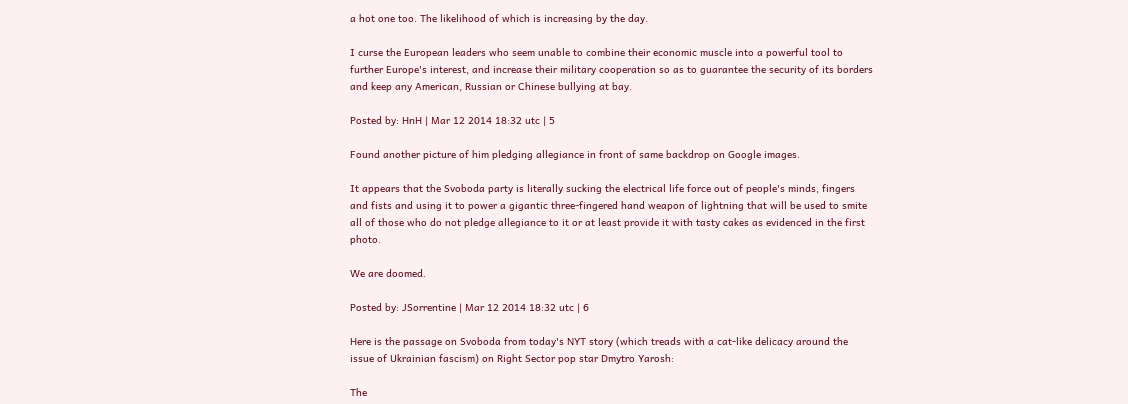a hot one too. The likelihood of which is increasing by the day.

I curse the European leaders who seem unable to combine their economic muscle into a powerful tool to further Europe's interest, and increase their military cooperation so as to guarantee the security of its borders and keep any American, Russian or Chinese bullying at bay.

Posted by: HnH | Mar 12 2014 18:32 utc | 5

Found another picture of him pledging allegiance in front of same backdrop on Google images.

It appears that the Svoboda party is literally sucking the electrical life force out of people's minds, fingers and fists and using it to power a gigantic three-fingered hand weapon of lightning that will be used to smite all of those who do not pledge allegiance to it or at least provide it with tasty cakes as evidenced in the first photo.

We are doomed.

Posted by: JSorrentine | Mar 12 2014 18:32 utc | 6

Here is the passage on Svoboda from today's NYT story (which treads with a cat-like delicacy around the issue of Ukrainian fascism) on Right Sector pop star Dmytro Yarosh:

The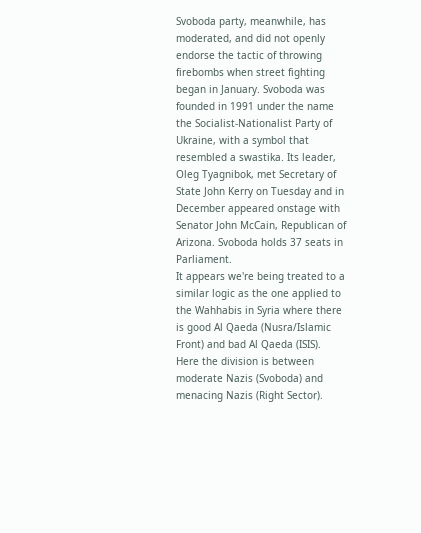Svoboda party, meanwhile, has moderated, and did not openly endorse the tactic of throwing firebombs when street fighting began in January. Svoboda was founded in 1991 under the name the Socialist-Nationalist Party of Ukraine, with a symbol that resembled a swastika. Its leader, Oleg Tyagnibok, met Secretary of State John Kerry on Tuesday and in December appeared onstage with Senator John McCain, Republican of Arizona. Svoboda holds 37 seats in Parliament.
It appears we're being treated to a similar logic as the one applied to the Wahhabis in Syria where there is good Al Qaeda (Nusra/Islamic Front) and bad Al Qaeda (ISIS). Here the division is between moderate Nazis (Svoboda) and menacing Nazis (Right Sector).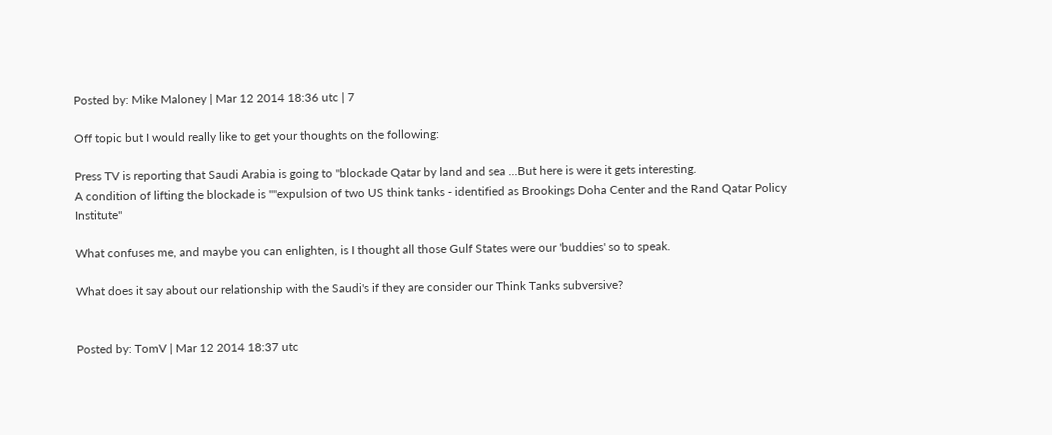Posted by: Mike Maloney | Mar 12 2014 18:36 utc | 7

Off topic but I would really like to get your thoughts on the following:

Press TV is reporting that Saudi Arabia is going to "blockade Qatar by land and sea ...But here is were it gets interesting.
A condition of lifting the blockade is ""expulsion of two US think tanks - identified as Brookings Doha Center and the Rand Qatar Policy Institute"

What confuses me, and maybe you can enlighten, is I thought all those Gulf States were our 'buddies' so to speak.

What does it say about our relationship with the Saudi's if they are consider our Think Tanks subversive?


Posted by: TomV | Mar 12 2014 18:37 utc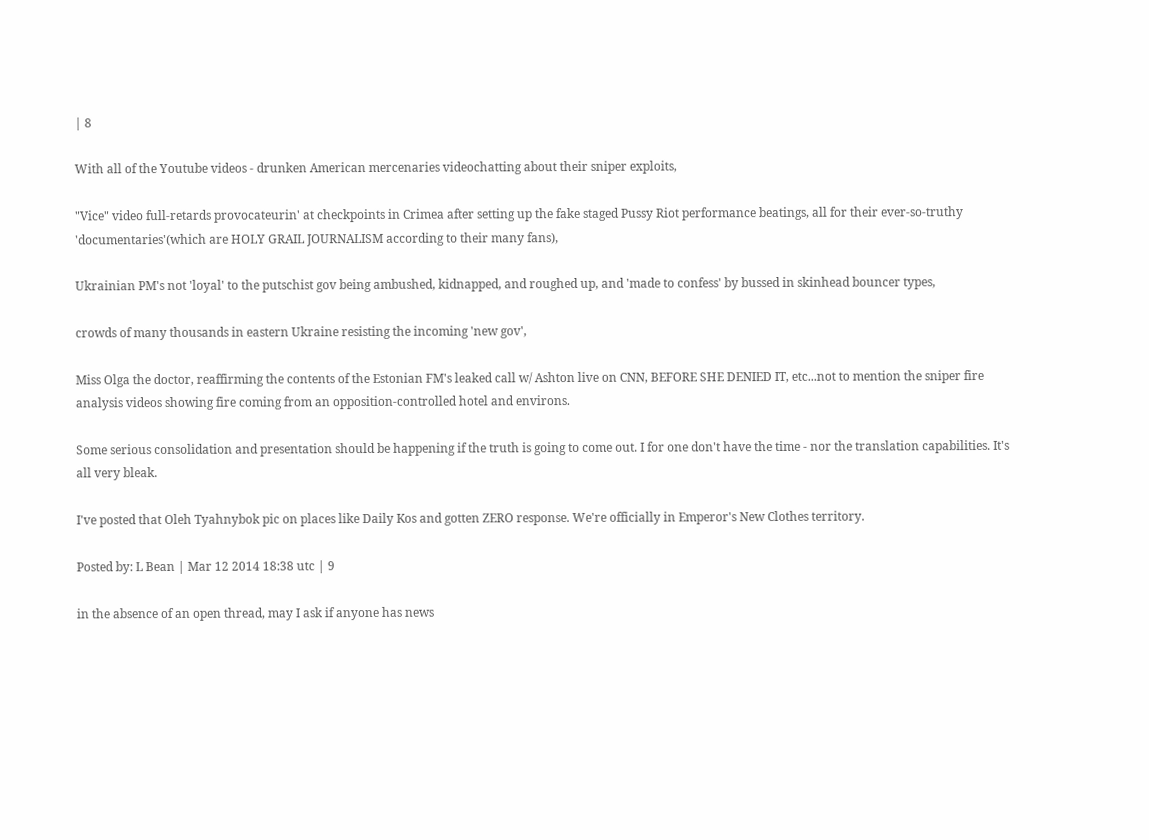| 8

With all of the Youtube videos - drunken American mercenaries videochatting about their sniper exploits,

"Vice" video full-retards provocateurin' at checkpoints in Crimea after setting up the fake staged Pussy Riot performance beatings, all for their ever-so-truthy 'documentaries'(which are HOLY GRAIL JOURNALISM according to their many fans),

Ukrainian PM's not 'loyal' to the putschist gov being ambushed, kidnapped, and roughed up, and 'made to confess' by bussed in skinhead bouncer types,

crowds of many thousands in eastern Ukraine resisting the incoming 'new gov',

Miss Olga the doctor, reaffirming the contents of the Estonian FM's leaked call w/ Ashton live on CNN, BEFORE SHE DENIED IT, etc...not to mention the sniper fire analysis videos showing fire coming from an opposition-controlled hotel and environs.

Some serious consolidation and presentation should be happening if the truth is going to come out. I for one don't have the time - nor the translation capabilities. It's all very bleak.

I've posted that Oleh Tyahnybok pic on places like Daily Kos and gotten ZERO response. We're officially in Emperor's New Clothes territory.

Posted by: L Bean | Mar 12 2014 18:38 utc | 9

in the absence of an open thread, may I ask if anyone has news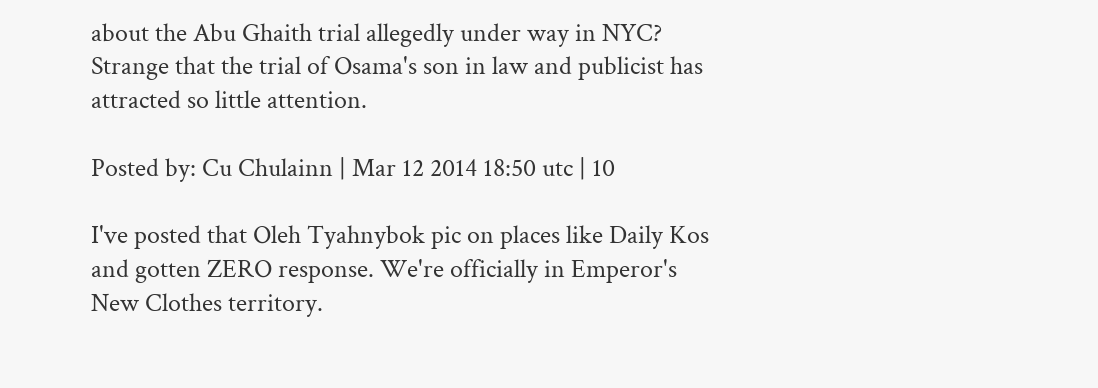about the Abu Ghaith trial allegedly under way in NYC? Strange that the trial of Osama's son in law and publicist has attracted so little attention.

Posted by: Cu Chulainn | Mar 12 2014 18:50 utc | 10

I've posted that Oleh Tyahnybok pic on places like Daily Kos and gotten ZERO response. We're officially in Emperor's New Clothes territory.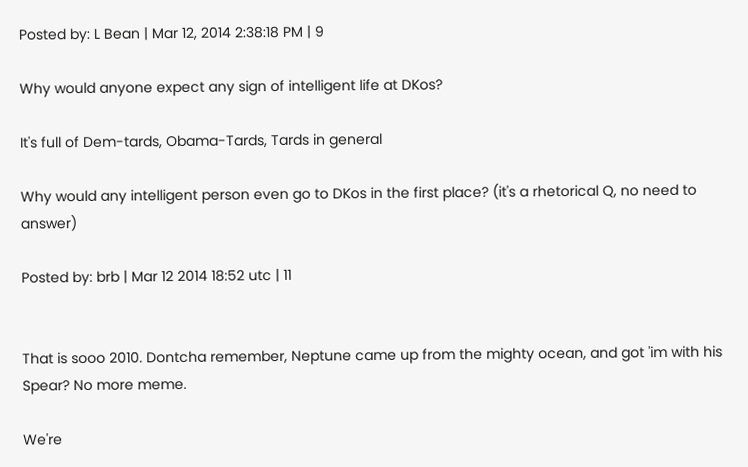Posted by: L Bean | Mar 12, 2014 2:38:18 PM | 9

Why would anyone expect any sign of intelligent life at DKos?

It's full of Dem-tards, Obama-Tards, Tards in general

Why would any intelligent person even go to DKos in the first place? (it's a rhetorical Q, no need to answer)

Posted by: brb | Mar 12 2014 18:52 utc | 11


That is sooo 2010. Dontcha remember, Neptune came up from the mighty ocean, and got 'im with his Spear? No more meme.

We're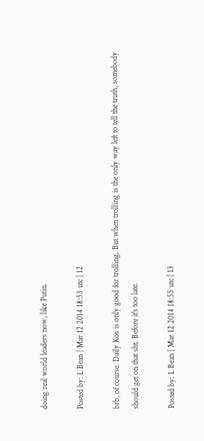doing real world leaders now, like Putin.

Posted by: L Bean | Mar 12 2014 18:53 utc | 12

brb, of course. Daily Kos is only good for trolling. But when trolling is the only way left to tell the truth, somebody should get on that sht. Before it's too late.

Posted by: L Bean | Mar 12 2014 18:55 utc | 13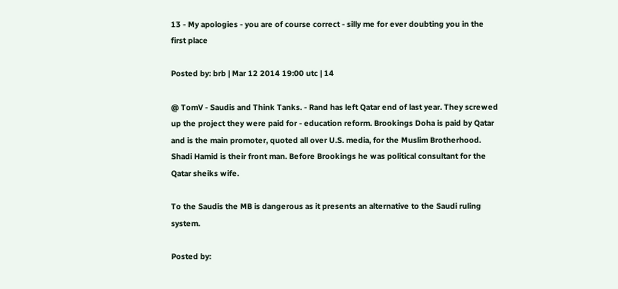13 - My apologies - you are of course correct - silly me for ever doubting you in the first place

Posted by: brb | Mar 12 2014 19:00 utc | 14

@ TomV - Saudis and Think Tanks. - Rand has left Qatar end of last year. They screwed up the project they were paid for - education reform. Brookings Doha is paid by Qatar and is the main promoter, quoted all over U.S. media, for the Muslim Brotherhood. Shadi Hamid is their front man. Before Brookings he was political consultant for the Qatar sheiks wife.

To the Saudis the MB is dangerous as it presents an alternative to the Saudi ruling system.

Posted by: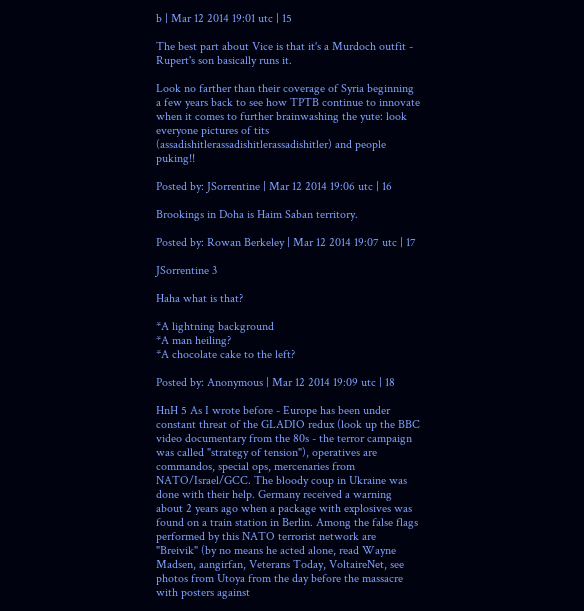b | Mar 12 2014 19:01 utc | 15

The best part about Vice is that it's a Murdoch outfit - Rupert's son basically runs it.

Look no farther than their coverage of Syria beginning a few years back to see how TPTB continue to innovate when it comes to further brainwashing the yute: look everyone pictures of tits (assadishitlerassadishitlerassadishitler) and people puking!!

Posted by: JSorrentine | Mar 12 2014 19:06 utc | 16

Brookings in Doha is Haim Saban territory.

Posted by: Rowan Berkeley | Mar 12 2014 19:07 utc | 17

JSorrentine 3

Haha what is that?

*A lightning background
*A man heiling?
*A chocolate cake to the left?

Posted by: Anonymous | Mar 12 2014 19:09 utc | 18

HnH 5 As I wrote before - Europe has been under constant threat of the GLADIO redux (look up the BBC video documentary from the 80s - the terror campaign was called "strategy of tension"), operatives are commandos, special ops, mercenaries from NATO/Israel/GCC. The bloody coup in Ukraine was done with their help. Germany received a warning about 2 years ago when a package with explosives was found on a train station in Berlin. Among the false flags performed by this NATO terrorist network are "Breivik" (by no means he acted alone, read Wayne Madsen, aangirfan, Veterans Today, VoltaireNet, see photos from Utoya from the day before the massacre with posters against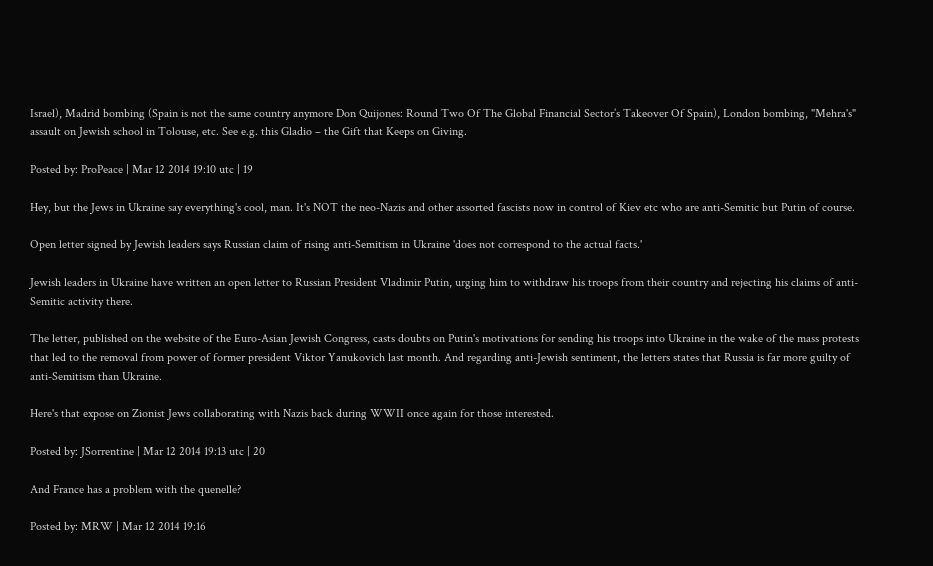Israel), Madrid bombing (Spain is not the same country anymore Don Quijones: Round Two Of The Global Financial Sector’s Takeover Of Spain), London bombing, "Mehra's" assault on Jewish school in Tolouse, etc. See e.g. this Gladio – the Gift that Keeps on Giving.

Posted by: ProPeace | Mar 12 2014 19:10 utc | 19

Hey, but the Jews in Ukraine say everything's cool, man. It's NOT the neo-Nazis and other assorted fascists now in control of Kiev etc who are anti-Semitic but Putin of course.

Open letter signed by Jewish leaders says Russian claim of rising anti-Semitism in Ukraine 'does not correspond to the actual facts.'

Jewish leaders in Ukraine have written an open letter to Russian President Vladimir Putin, urging him to withdraw his troops from their country and rejecting his claims of anti-Semitic activity there.

The letter, published on the website of the Euro-Asian Jewish Congress, casts doubts on Putin's motivations for sending his troops into Ukraine in the wake of the mass protests that led to the removal from power of former president Viktor Yanukovich last month. And regarding anti-Jewish sentiment, the letters states that Russia is far more guilty of anti-Semitism than Ukraine.

Here's that expose on Zionist Jews collaborating with Nazis back during WWII once again for those interested.

Posted by: JSorrentine | Mar 12 2014 19:13 utc | 20

And France has a problem with the quenelle?

Posted by: MRW | Mar 12 2014 19:16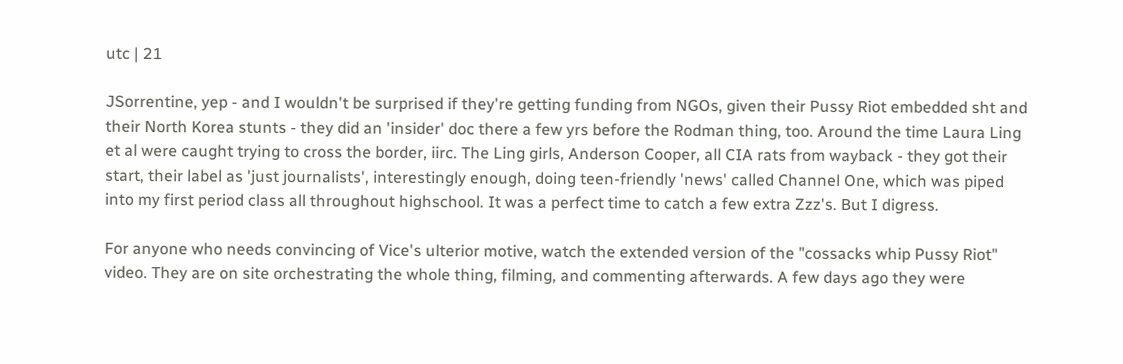utc | 21

JSorrentine, yep - and I wouldn't be surprised if they're getting funding from NGOs, given their Pussy Riot embedded sht and their North Korea stunts - they did an 'insider' doc there a few yrs before the Rodman thing, too. Around the time Laura Ling et al were caught trying to cross the border, iirc. The Ling girls, Anderson Cooper, all CIA rats from wayback - they got their start, their label as 'just journalists', interestingly enough, doing teen-friendly 'news' called Channel One, which was piped into my first period class all throughout highschool. It was a perfect time to catch a few extra Zzz's. But I digress.

For anyone who needs convincing of Vice's ulterior motive, watch the extended version of the "cossacks whip Pussy Riot" video. They are on site orchestrating the whole thing, filming, and commenting afterwards. A few days ago they were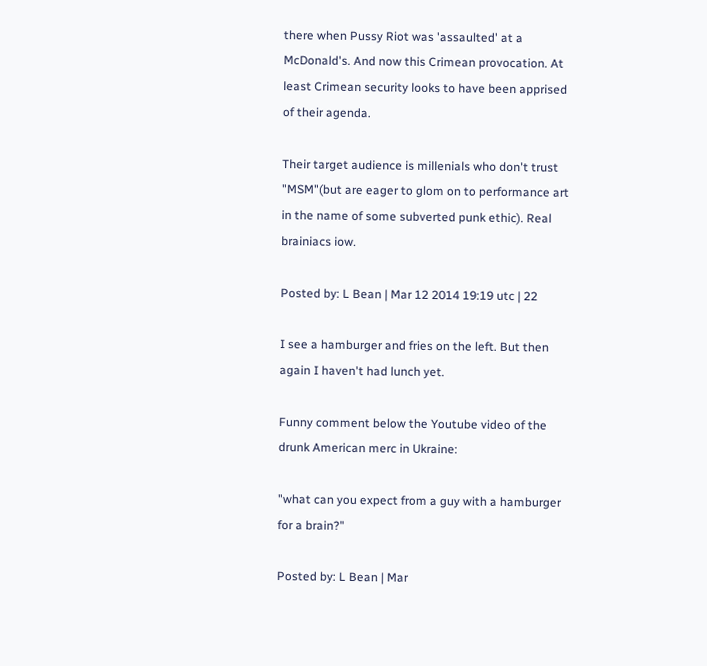there when Pussy Riot was 'assaulted' at a McDonald's. And now this Crimean provocation. At least Crimean security looks to have been apprised of their agenda.

Their target audience is millenials who don't trust "MSM"(but are eager to glom on to performance art in the name of some subverted punk ethic). Real brainiacs iow.

Posted by: L Bean | Mar 12 2014 19:19 utc | 22

I see a hamburger and fries on the left. But then again I haven't had lunch yet.

Funny comment below the Youtube video of the drunk American merc in Ukraine:

"what can you expect from a guy with a hamburger for a brain?"

Posted by: L Bean | Mar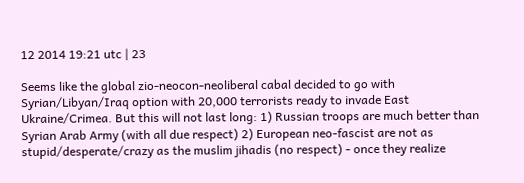12 2014 19:21 utc | 23

Seems like the global zio-neocon-neoliberal cabal decided to go with Syrian/Libyan/Iraq option with 20,000 terrorists ready to invade East Ukraine/Crimea. But this will not last long: 1) Russian troops are much better than Syrian Arab Army (with all due respect) 2) European neo-fascist are not as stupid/desperate/crazy as the muslim jihadis (no respect) - once they realize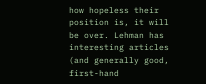how hopeless their position is, it will be over. Lehman has interesting articles (and generally good, first-hand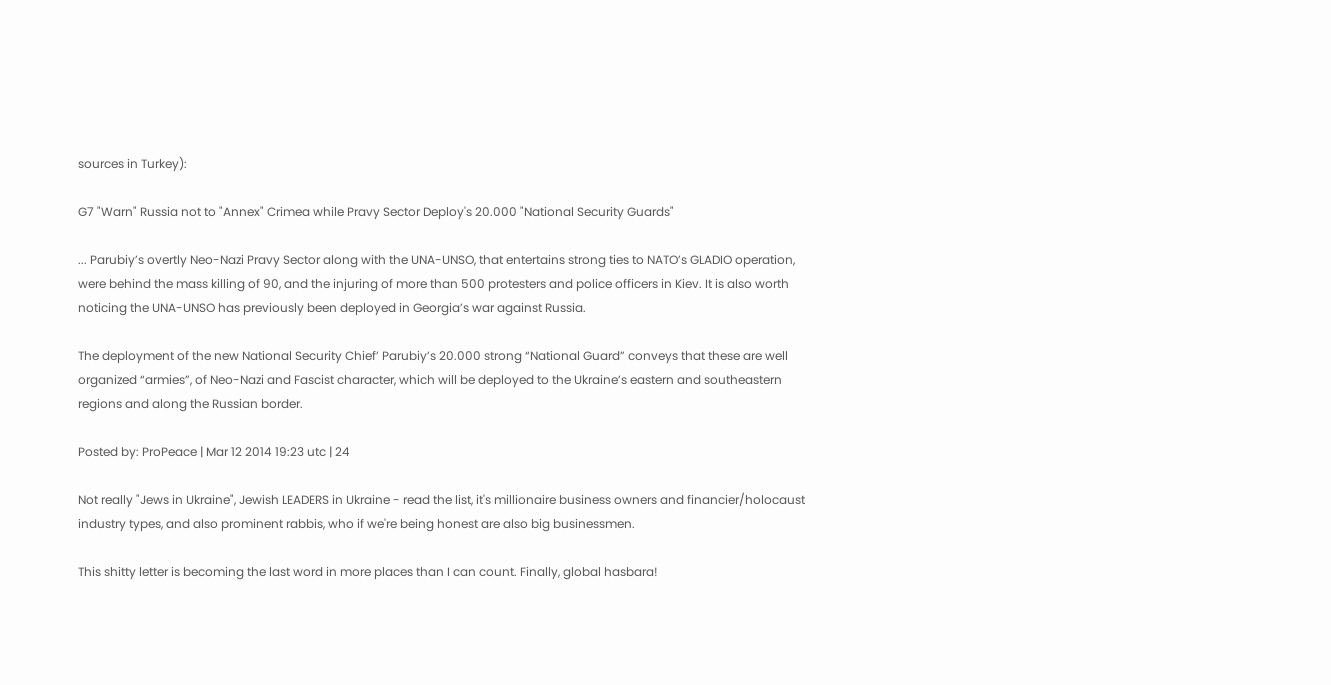sources in Turkey):

G7 "Warn" Russia not to "Annex" Crimea while Pravy Sector Deploy's 20.000 "National Security Guards"

... Parubiy’s overtly Neo-Nazi Pravy Sector along with the UNA-UNSO, that entertains strong ties to NATO’s GLADIO operation, were behind the mass killing of 90, and the injuring of more than 500 protesters and police officers in Kiev. It is also worth noticing the UNA-UNSO has previously been deployed in Georgia’s war against Russia.

The deployment of the new National Security Chief’ Parubiy’s 20.000 strong “National Guard” conveys that these are well organized “armies”, of Neo-Nazi and Fascist character, which will be deployed to the Ukraine’s eastern and southeastern regions and along the Russian border.

Posted by: ProPeace | Mar 12 2014 19:23 utc | 24

Not really "Jews in Ukraine", Jewish LEADERS in Ukraine - read the list, it's millionaire business owners and financier/holocaust industry types, and also prominent rabbis, who if we're being honest are also big businessmen.

This shitty letter is becoming the last word in more places than I can count. Finally, global hasbara!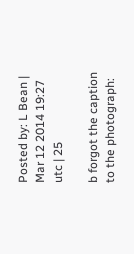Posted by: L Bean | Mar 12 2014 19:27 utc | 25

b forgot the caption to the photograph: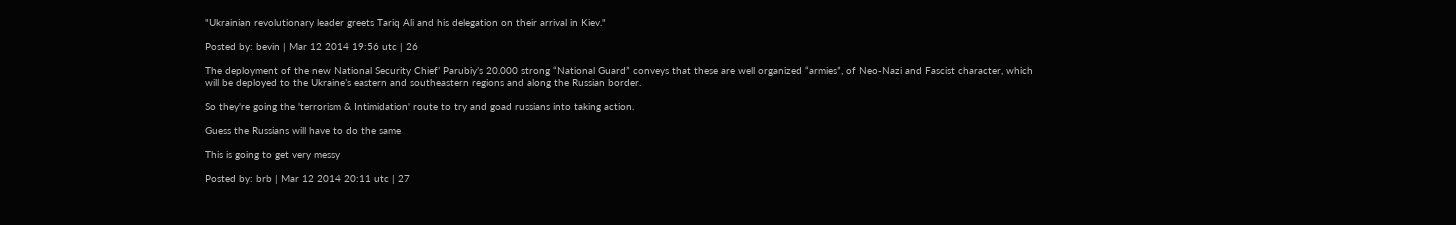"Ukrainian revolutionary leader greets Tariq Ali and his delegation on their arrival in Kiev."

Posted by: bevin | Mar 12 2014 19:56 utc | 26

The deployment of the new National Security Chief’ Parubiy’s 20.000 strong “National Guard” conveys that these are well organized “armies”, of Neo-Nazi and Fascist character, which will be deployed to the Ukraine’s eastern and southeastern regions and along the Russian border.

So they're going the 'terrorism & Intimidation' route to try and goad russians into taking action.

Guess the Russians will have to do the same

This is going to get very messy

Posted by: brb | Mar 12 2014 20:11 utc | 27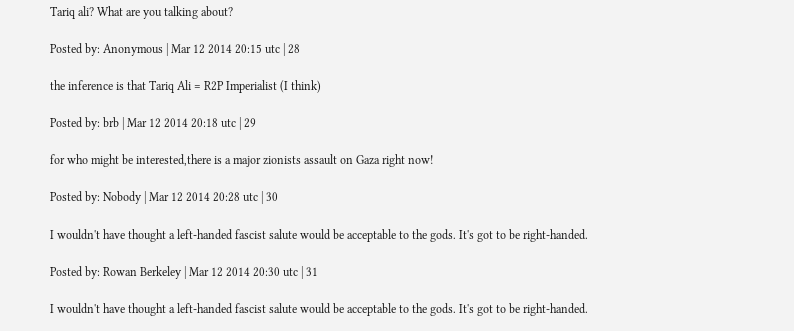Tariq ali? What are you talking about?

Posted by: Anonymous | Mar 12 2014 20:15 utc | 28

the inference is that Tariq Ali = R2P Imperialist (I think)

Posted by: brb | Mar 12 2014 20:18 utc | 29

for who might be interested,there is a major zionists assault on Gaza right now!

Posted by: Nobody | Mar 12 2014 20:28 utc | 30

I wouldn't have thought a left-handed fascist salute would be acceptable to the gods. It's got to be right-handed.

Posted by: Rowan Berkeley | Mar 12 2014 20:30 utc | 31

I wouldn't have thought a left-handed fascist salute would be acceptable to the gods. It's got to be right-handed.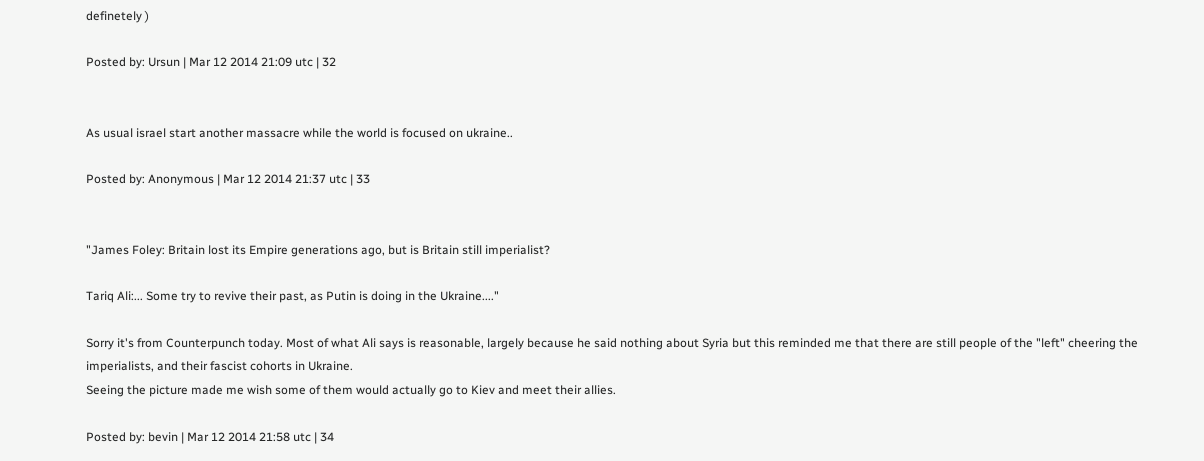definetely )

Posted by: Ursun | Mar 12 2014 21:09 utc | 32


As usual israel start another massacre while the world is focused on ukraine..

Posted by: Anonymous | Mar 12 2014 21:37 utc | 33


"James Foley: Britain lost its Empire generations ago, but is Britain still imperialist?

Tariq Ali:... Some try to revive their past, as Putin is doing in the Ukraine...."

Sorry it's from Counterpunch today. Most of what Ali says is reasonable, largely because he said nothing about Syria but this reminded me that there are still people of the "left" cheering the imperialists, and their fascist cohorts in Ukraine.
Seeing the picture made me wish some of them would actually go to Kiev and meet their allies.

Posted by: bevin | Mar 12 2014 21:58 utc | 34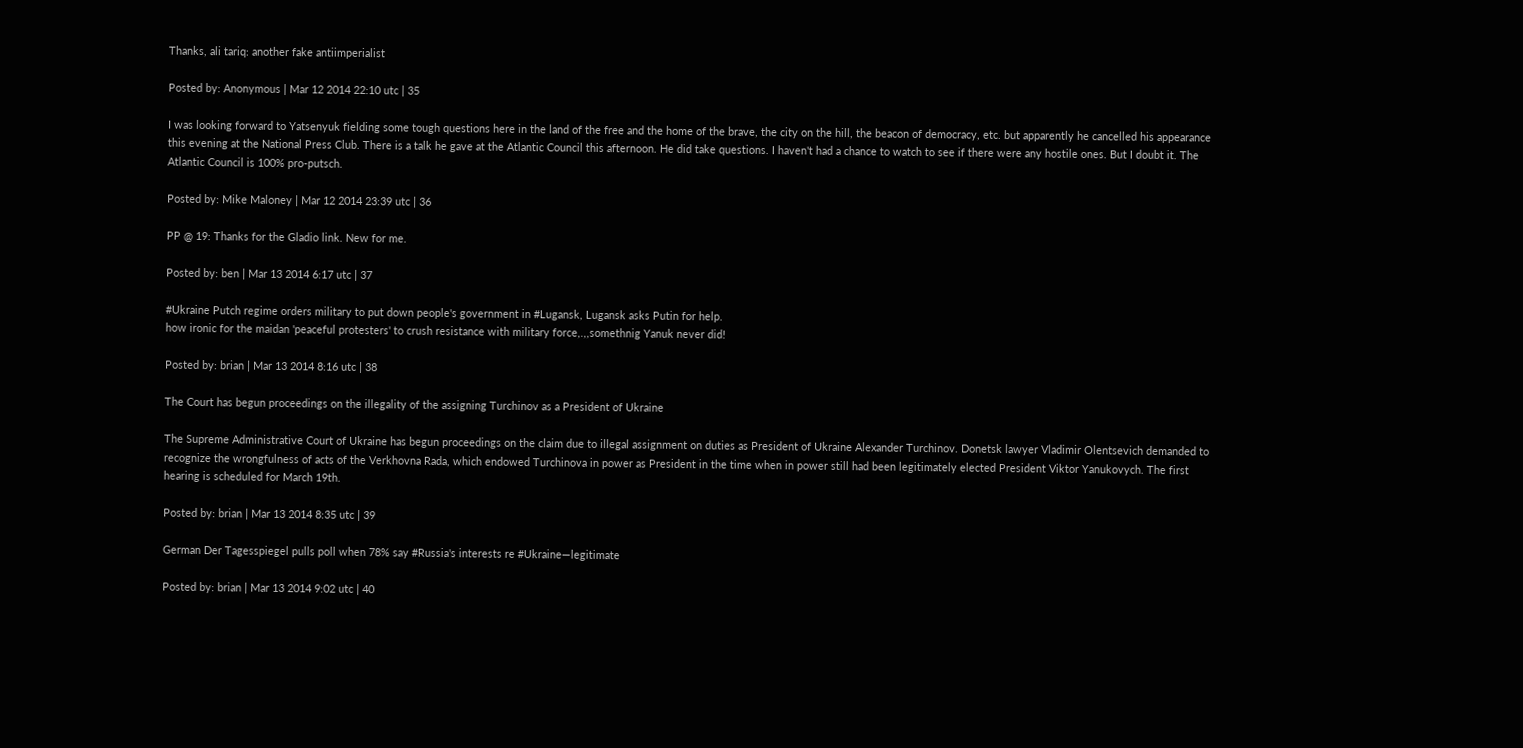Thanks, ali tariq: another fake antiimperialist

Posted by: Anonymous | Mar 12 2014 22:10 utc | 35

I was looking forward to Yatsenyuk fielding some tough questions here in the land of the free and the home of the brave, the city on the hill, the beacon of democracy, etc. but apparently he cancelled his appearance this evening at the National Press Club. There is a talk he gave at the Atlantic Council this afternoon. He did take questions. I haven't had a chance to watch to see if there were any hostile ones. But I doubt it. The Atlantic Council is 100% pro-putsch.

Posted by: Mike Maloney | Mar 12 2014 23:39 utc | 36

PP @ 19: Thanks for the Gladio link. New for me.

Posted by: ben | Mar 13 2014 6:17 utc | 37

#Ukraine Putch regime orders military to put down people's government in #Lugansk, Lugansk asks Putin for help.
how ironic for the maidan 'peaceful protesters' to crush resistance with military force,.,,somethnig Yanuk never did!

Posted by: brian | Mar 13 2014 8:16 utc | 38

The Court has begun proceedings on the illegality of the assigning Turchinov as a President of Ukraine

The Supreme Administrative Court of Ukraine has begun proceedings on the claim due to illegal assignment on duties as President of Ukraine Alexander Turchinov. Donetsk lawyer Vladimir Olentsevich demanded to recognize the wrongfulness of acts of the Verkhovna Rada, which endowed Turchinova in power as President in the time when in power still had been legitimately elected President Viktor Yanukovych. The first hearing is scheduled for March 19th.

Posted by: brian | Mar 13 2014 8:35 utc | 39

German Der Tagesspiegel pulls poll when 78% say #Russia's interests re #Ukraine—legitimate

Posted by: brian | Mar 13 2014 9:02 utc | 40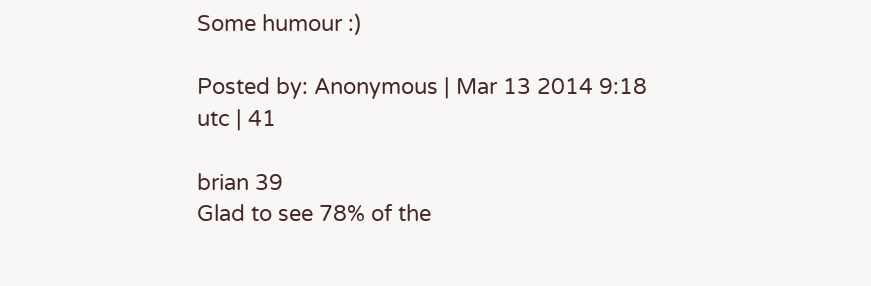Some humour :)

Posted by: Anonymous | Mar 13 2014 9:18 utc | 41

brian 39
Glad to see 78% of the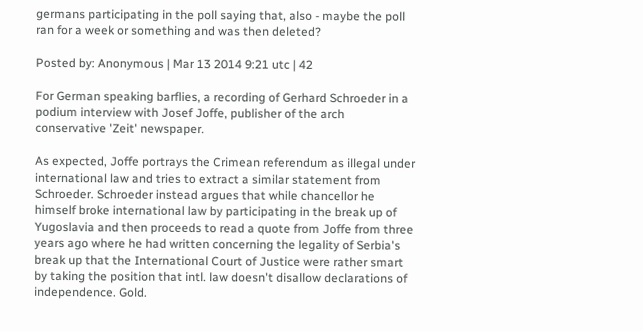germans participating in the poll saying that, also - maybe the poll ran for a week or something and was then deleted?

Posted by: Anonymous | Mar 13 2014 9:21 utc | 42

For German speaking barflies, a recording of Gerhard Schroeder in a podium interview with Josef Joffe, publisher of the arch conservative 'Zeit' newspaper.

As expected, Joffe portrays the Crimean referendum as illegal under international law and tries to extract a similar statement from Schroeder. Schroeder instead argues that while chancellor he himself broke international law by participating in the break up of Yugoslavia and then proceeds to read a quote from Joffe from three years ago where he had written concerning the legality of Serbia's break up that the International Court of Justice were rather smart by taking the position that intl. law doesn't disallow declarations of independence. Gold.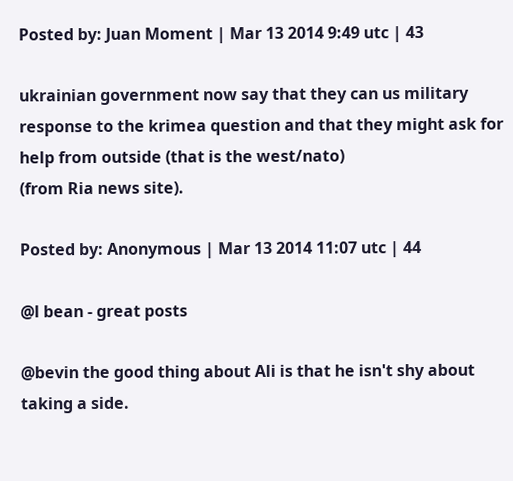Posted by: Juan Moment | Mar 13 2014 9:49 utc | 43

ukrainian government now say that they can us military response to the krimea question and that they might ask for help from outside (that is the west/nato)
(from Ria news site).

Posted by: Anonymous | Mar 13 2014 11:07 utc | 44

@l bean - great posts

@bevin the good thing about Ali is that he isn't shy about taking a side.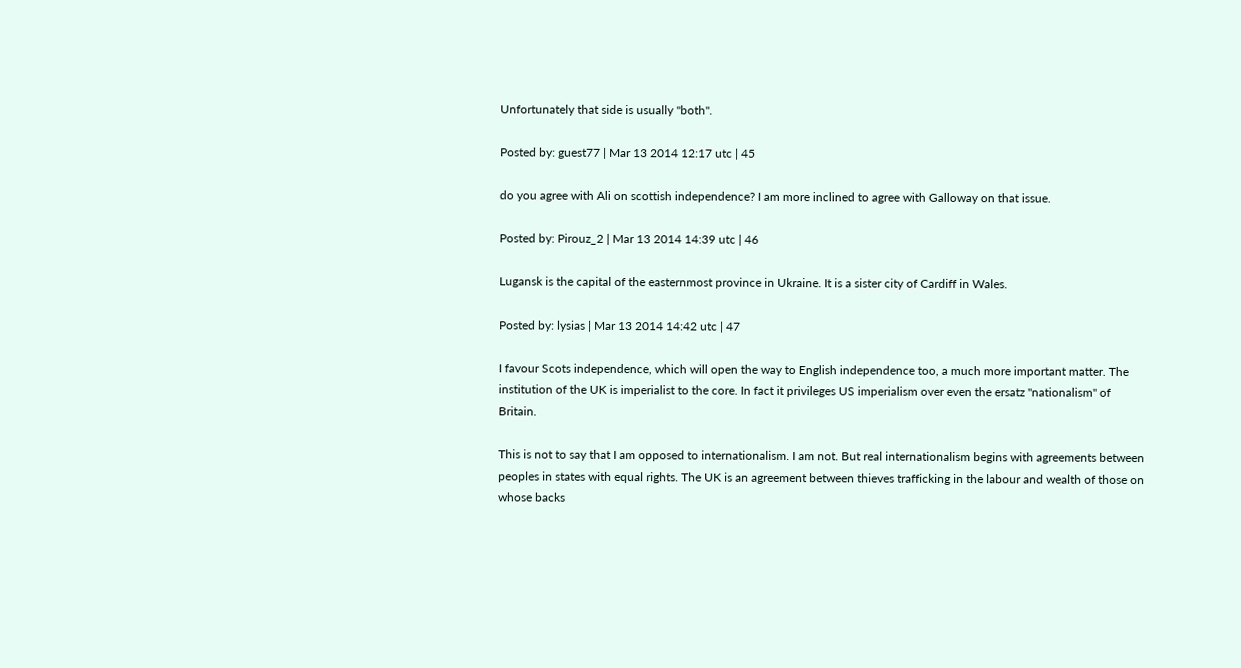Unfortunately that side is usually "both".

Posted by: guest77 | Mar 13 2014 12:17 utc | 45

do you agree with Ali on scottish independence? I am more inclined to agree with Galloway on that issue.

Posted by: Pirouz_2 | Mar 13 2014 14:39 utc | 46

Lugansk is the capital of the easternmost province in Ukraine. It is a sister city of Cardiff in Wales.

Posted by: lysias | Mar 13 2014 14:42 utc | 47

I favour Scots independence, which will open the way to English independence too, a much more important matter. The institution of the UK is imperialist to the core. In fact it privileges US imperialism over even the ersatz "nationalism" of Britain.

This is not to say that I am opposed to internationalism. I am not. But real internationalism begins with agreements between peoples in states with equal rights. The UK is an agreement between thieves trafficking in the labour and wealth of those on whose backs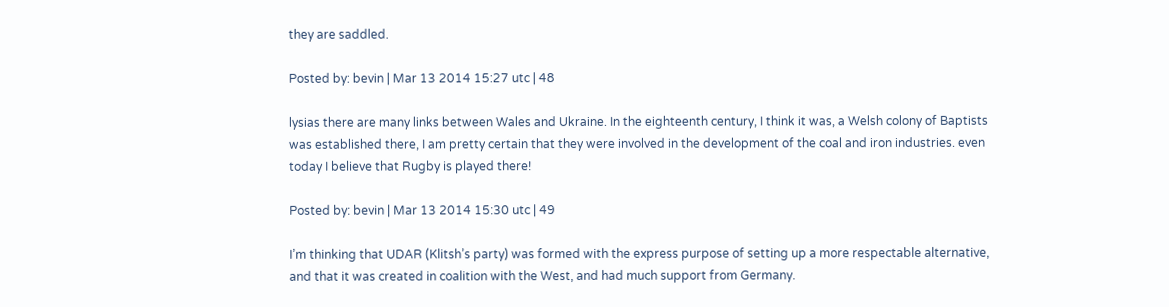they are saddled.

Posted by: bevin | Mar 13 2014 15:27 utc | 48

lysias there are many links between Wales and Ukraine. In the eighteenth century, I think it was, a Welsh colony of Baptists was established there, I am pretty certain that they were involved in the development of the coal and iron industries. even today I believe that Rugby is played there!

Posted by: bevin | Mar 13 2014 15:30 utc | 49

I’m thinking that UDAR (Klitsh’s party) was formed with the express purpose of setting up a more respectable alternative, and that it was created in coalition with the West, and had much support from Germany.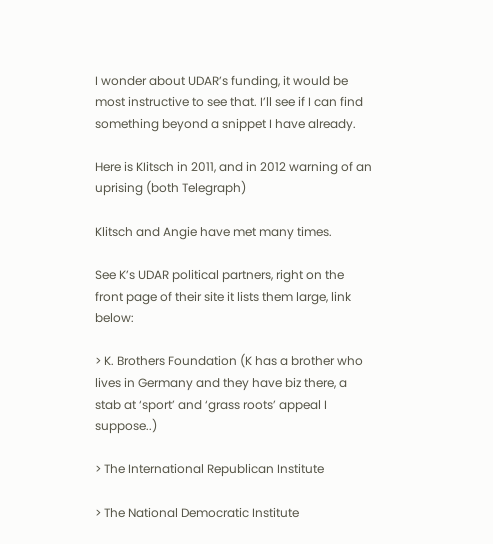I wonder about UDAR’s funding, it would be most instructive to see that. I’ll see if I can find something beyond a snippet I have already.

Here is KIitsch in 2011, and in 2012 warning of an uprising (both Telegraph)

Klitsch and Angie have met many times.

See K’s UDAR political partners, right on the front page of their site it lists them large, link below:

> K. Brothers Foundation (K has a brother who lives in Germany and they have biz there, a stab at ‘sport’ and ‘grass roots’ appeal I suppose..)

> The International Republican Institute

> The National Democratic Institute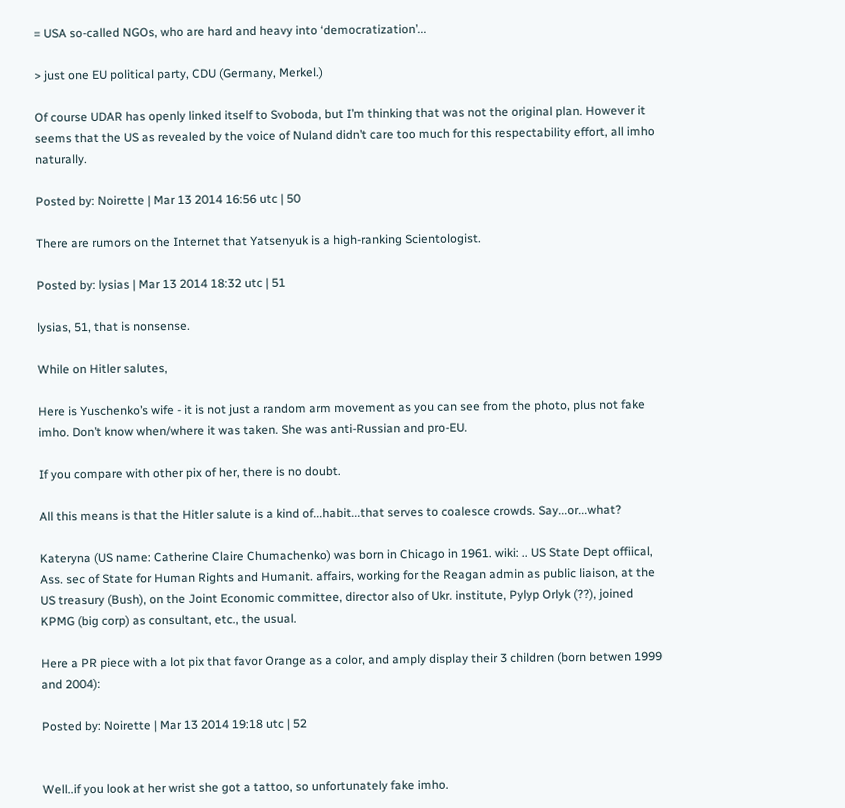= USA so-called NGOs, who are hard and heavy into ‘democratization’...

> just one EU political party, CDU (Germany, Merkel.)

Of course UDAR has openly linked itself to Svoboda, but I’m thinking that was not the original plan. However it seems that the US as revealed by the voice of Nuland didn’t care too much for this respectability effort, all imho naturally.

Posted by: Noirette | Mar 13 2014 16:56 utc | 50

There are rumors on the Internet that Yatsenyuk is a high-ranking Scientologist.

Posted by: lysias | Mar 13 2014 18:32 utc | 51

lysias, 51, that is nonsense.

While on Hitler salutes,

Here is Yuschenko’s wife - it is not just a random arm movement as you can see from the photo, plus not fake imho. Don’t know when/where it was taken. She was anti-Russian and pro-EU.

If you compare with other pix of her, there is no doubt.

All this means is that the Hitler salute is a kind of...habit...that serves to coalesce crowds. Say...or...what?

Kateryna (US name: Catherine Claire Chumachenko) was born in Chicago in 1961. wiki: .. US State Dept offiical, Ass. sec of State for Human Rights and Humanit. affairs, working for the Reagan admin as public liaison, at the US treasury (Bush), on the Joint Economic committee, director also of Ukr. institute, Pylyp Orlyk (??), joined KPMG (big corp) as consultant, etc., the usual.

Here a PR piece with a lot pix that favor Orange as a color, and amply display their 3 children (born betwen 1999 and 2004):

Posted by: Noirette | Mar 13 2014 19:18 utc | 52


Well..if you look at her wrist she got a tattoo, so unfortunately fake imho.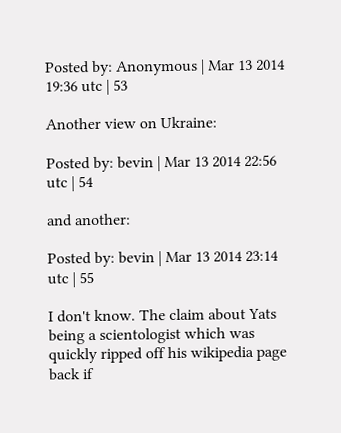Posted by: Anonymous | Mar 13 2014 19:36 utc | 53

Another view on Ukraine:

Posted by: bevin | Mar 13 2014 22:56 utc | 54

and another:

Posted by: bevin | Mar 13 2014 23:14 utc | 55

I don't know. The claim about Yats being a scientologist which was quickly ripped off his wikipedia page back if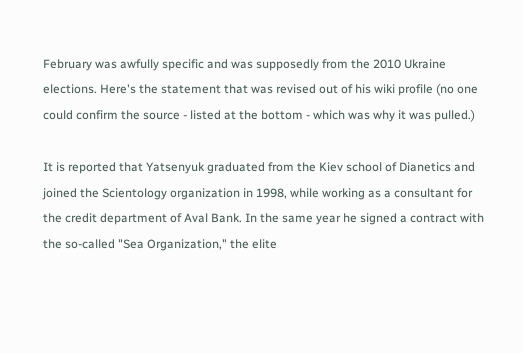February was awfully specific and was supposedly from the 2010 Ukraine elections. Here's the statement that was revised out of his wiki profile (no one could confirm the source - listed at the bottom - which was why it was pulled.)

It is reported that Yatsenyuk graduated from the Kiev school of Dianetics and joined the Scientology organization in 1998, while working as a consultant for the credit department of Aval Bank. In the same year he signed a contract with the so-called "Sea Organization," the elite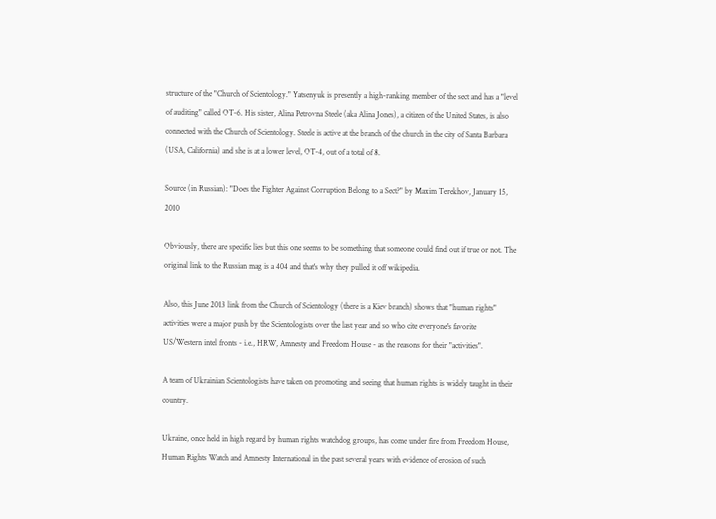structure of the "Church of Scientology." Yatsenyuk is presently a high-ranking member of the sect and has a "level of auditing" called OT-6. His sister, Alina Petrovna Steele (aka Alina Jones), a citizen of the United States, is also connected with the Church of Scientology. Steele is active at the branch of the church in the city of Santa Barbara (USA, California) and she is at a lower level, OT-4, out of a total of 8.

Source (in Russian): "Does the Fighter Against Corruption Belong to a Sect?" by Maxim Terekhov, January 15, 2010

Obviously, there are specific lies but this one seems to be something that someone could find out if true or not. The original link to the Russian mag is a 404 and that's why they pulled it off wikipedia.

Also, this June 2013 link from the Church of Scientology (there is a Kiev branch) shows that "human rights" activities were a major push by the Scientologists over the last year and so who cite everyone's favorite US/Western intel fronts - i.e., HRW, Amnesty and Freedom House - as the reasons for their "activities".

A team of Ukrainian Scientologists have taken on promoting and seeing that human rights is widely taught in their country.

Ukraine, once held in high regard by human rights watchdog groups, has come under fire from Freedom House, Human Rights Watch and Amnesty International in the past several years with evidence of erosion of such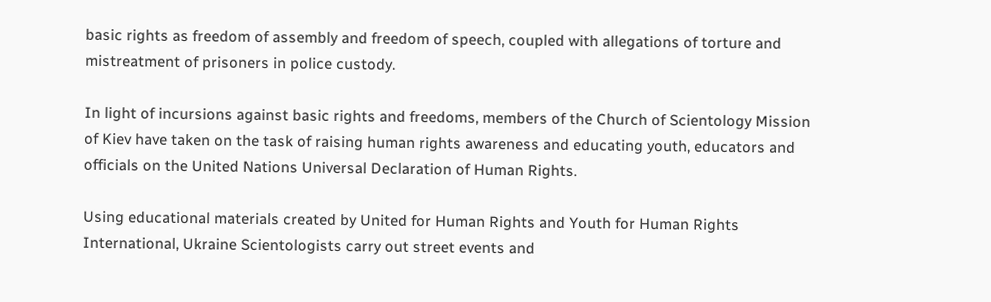basic rights as freedom of assembly and freedom of speech, coupled with allegations of torture and mistreatment of prisoners in police custody.

In light of incursions against basic rights and freedoms, members of the Church of Scientology Mission of Kiev have taken on the task of raising human rights awareness and educating youth, educators and officials on the United Nations Universal Declaration of Human Rights.

Using educational materials created by United for Human Rights and Youth for Human Rights International, Ukraine Scientologists carry out street events and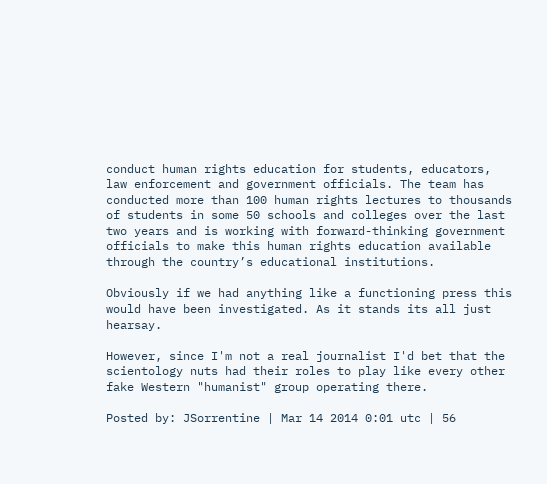conduct human rights education for students, educators, law enforcement and government officials. The team has conducted more than 100 human rights lectures to thousands of students in some 50 schools and colleges over the last two years and is working with forward-thinking government officials to make this human rights education available through the country’s educational institutions.

Obviously if we had anything like a functioning press this would have been investigated. As it stands its all just hearsay.

However, since I'm not a real journalist I'd bet that the scientology nuts had their roles to play like every other fake Western "humanist" group operating there.

Posted by: JSorrentine | Mar 14 2014 0:01 utc | 56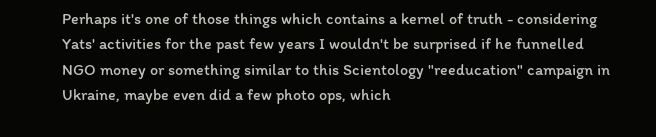Perhaps it's one of those things which contains a kernel of truth - considering Yats' activities for the past few years I wouldn't be surprised if he funnelled NGO money or something similar to this Scientology "reeducation" campaign in Ukraine, maybe even did a few photo ops, which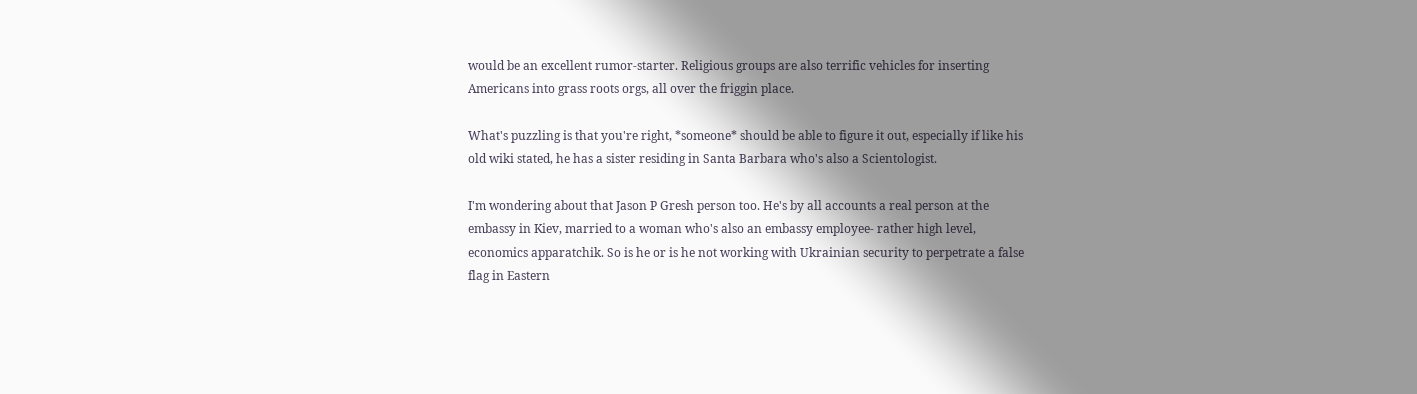would be an excellent rumor-starter. Religious groups are also terrific vehicles for inserting Americans into grass roots orgs, all over the friggin place.

What's puzzling is that you're right, *someone* should be able to figure it out, especially if like his old wiki stated, he has a sister residing in Santa Barbara who's also a Scientologist.

I'm wondering about that Jason P Gresh person too. He's by all accounts a real person at the embassy in Kiev, married to a woman who's also an embassy employee- rather high level, economics apparatchik. So is he or is he not working with Ukrainian security to perpetrate a false flag in Eastern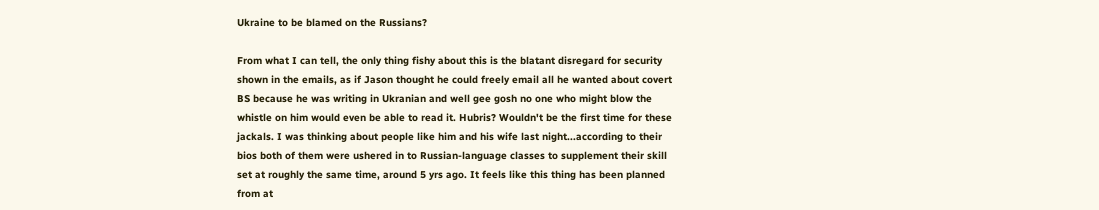Ukraine to be blamed on the Russians?

From what I can tell, the only thing fishy about this is the blatant disregard for security shown in the emails, as if Jason thought he could freely email all he wanted about covert BS because he was writing in Ukranian and well gee gosh no one who might blow the whistle on him would even be able to read it. Hubris? Wouldn't be the first time for these jackals. I was thinking about people like him and his wife last night...according to their bios both of them were ushered in to Russian-language classes to supplement their skill set at roughly the same time, around 5 yrs ago. It feels like this thing has been planned from at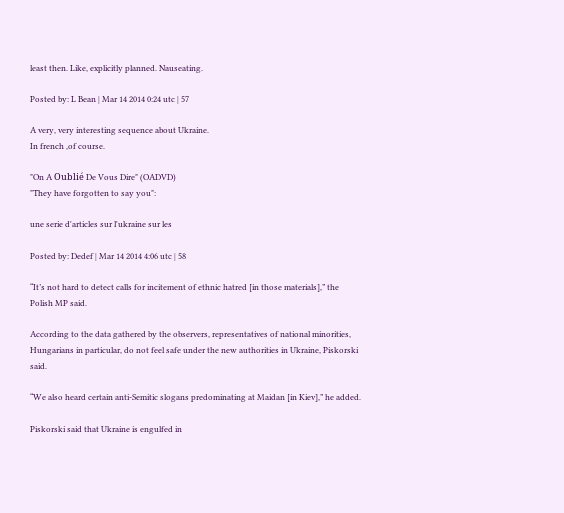least then. Like, explicitly planned. Nauseating.

Posted by: L Bean | Mar 14 2014 0:24 utc | 57

A very, very interesting sequence about Ukraine.
In french ,of course.

"On A Oublié De Vous Dire" (OADVD)
"They have forgotten to say you":

une serie d'articles sur l'ukraine sur les

Posted by: Dedef | Mar 14 2014 4:06 utc | 58

“It’s not hard to detect calls for incitement of ethnic hatred [in those materials],” the Polish MP said.

According to the data gathered by the observers, representatives of national minorities, Hungarians in particular, do not feel safe under the new authorities in Ukraine, Piskorski said.

“We also heard certain anti-Semitic slogans predominating at Maidan [in Kiev],” he added.

Piskorski said that Ukraine is engulfed in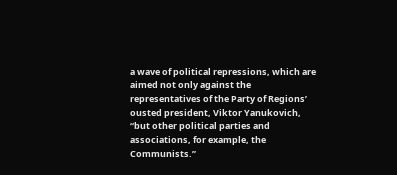a wave of political repressions, which are aimed not only against the representatives of the Party of Regions’ ousted president, Viktor Yanukovich, “but other political parties and associations, for example, the Communists.”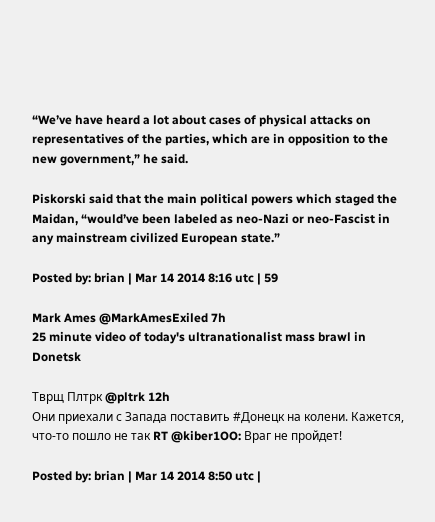“We’ve have heard a lot about cases of physical attacks on representatives of the parties, which are in opposition to the new government,” he said.

Piskorski said that the main political powers which staged the Maidan, “would’ve been labeled as neo-Nazi or neo-Fascist in any mainstream civilized European state.”

Posted by: brian | Mar 14 2014 8:16 utc | 59

Mark Ames @MarkAmesExiled 7h
25 minute video of today's ultranationalist mass brawl in Donetsk

Тврщ Плтрк @pltrk 12h
Они приехали с Запада поставить #Донецк на колени. Кажется, что-то пошло не так RT @kiber1OO: Враг не пройдет!

Posted by: brian | Mar 14 2014 8:50 utc |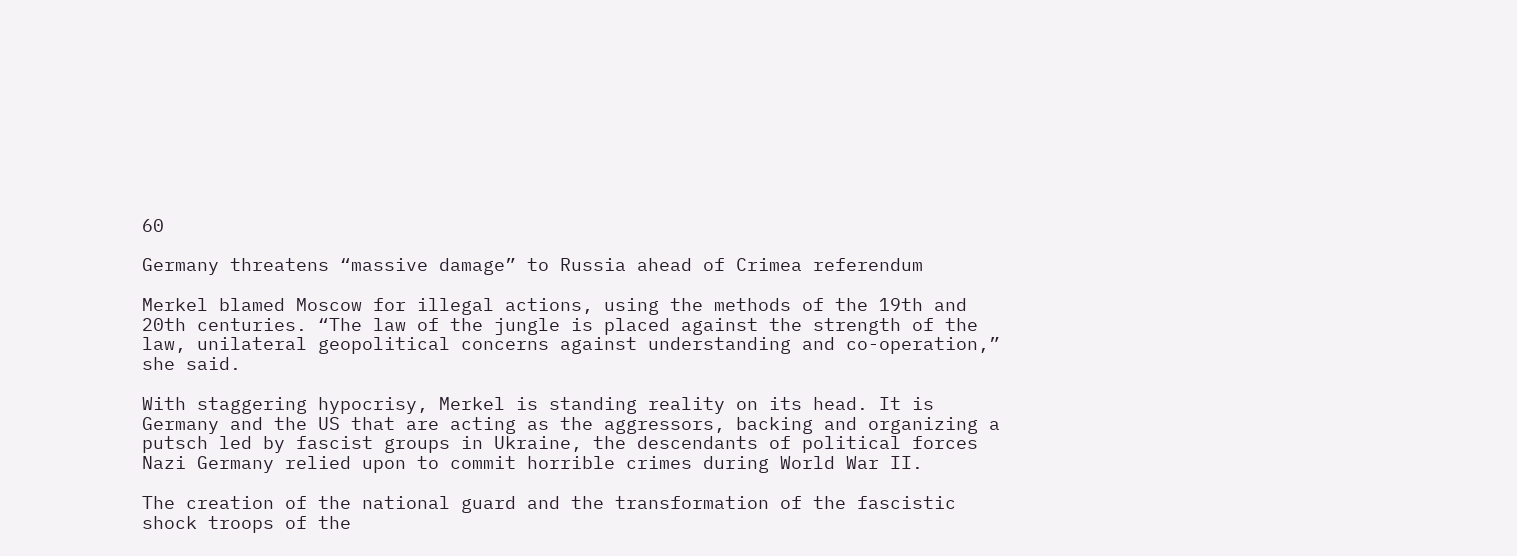60

Germany threatens “massive damage” to Russia ahead of Crimea referendum

Merkel blamed Moscow for illegal actions, using the methods of the 19th and 20th centuries. “The law of the jungle is placed against the strength of the law, unilateral geopolitical concerns against understanding and co-operation,” she said.

With staggering hypocrisy, Merkel is standing reality on its head. It is Germany and the US that are acting as the aggressors, backing and organizing a putsch led by fascist groups in Ukraine, the descendants of political forces Nazi Germany relied upon to commit horrible crimes during World War II.

The creation of the national guard and the transformation of the fascistic shock troops of the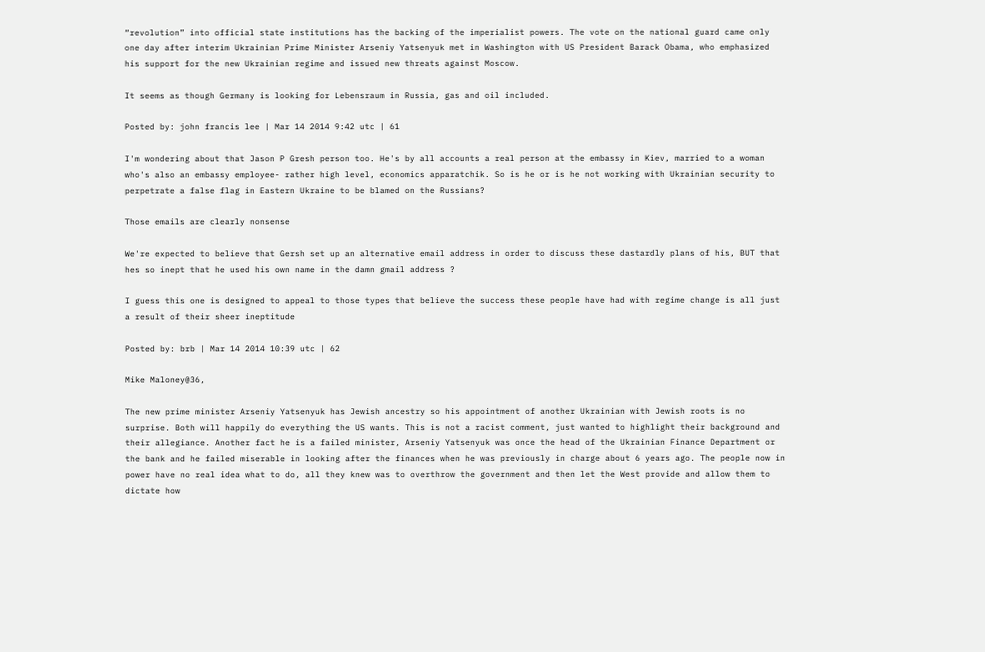“revolution” into official state institutions has the backing of the imperialist powers. The vote on the national guard came only one day after interim Ukrainian Prime Minister Arseniy Yatsenyuk met in Washington with US President Barack Obama, who emphasized his support for the new Ukrainian regime and issued new threats against Moscow.

It seems as though Germany is looking for Lebensraum in Russia, gas and oil included.

Posted by: john francis lee | Mar 14 2014 9:42 utc | 61

I'm wondering about that Jason P Gresh person too. He's by all accounts a real person at the embassy in Kiev, married to a woman who's also an embassy employee- rather high level, economics apparatchik. So is he or is he not working with Ukrainian security to perpetrate a false flag in Eastern Ukraine to be blamed on the Russians?

Those emails are clearly nonsense

We're expected to believe that Gersh set up an alternative email address in order to discuss these dastardly plans of his, BUT that hes so inept that he used his own name in the damn gmail address ?

I guess this one is designed to appeal to those types that believe the success these people have had with regime change is all just a result of their sheer ineptitude

Posted by: brb | Mar 14 2014 10:39 utc | 62

Mike Maloney@36,

The new prime minister Arseniy Yatsenyuk has Jewish ancestry so his appointment of another Ukrainian with Jewish roots is no surprise. Both will happily do everything the US wants. This is not a racist comment, just wanted to highlight their background and their allegiance. Another fact he is a failed minister, Arseniy Yatsenyuk was once the head of the Ukrainian Finance Department or the bank and he failed miserable in looking after the finances when he was previously in charge about 6 years ago. The people now in power have no real idea what to do, all they knew was to overthrow the government and then let the West provide and allow them to dictate how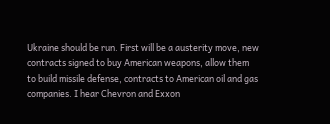Ukraine should be run. First will be a austerity move, new contracts signed to buy American weapons, allow them to build missile defense, contracts to American oil and gas companies. I hear Chevron and Exxon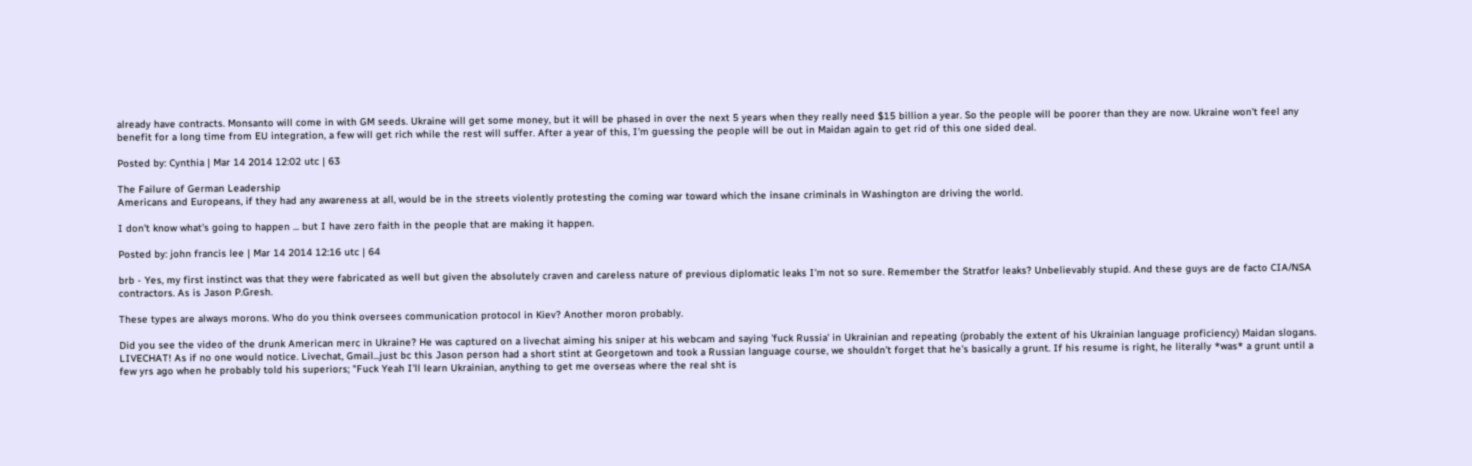already have contracts. Monsanto will come in with GM seeds. Ukraine will get some money, but it will be phased in over the next 5 years when they really need $15 billion a year. So the people will be poorer than they are now. Ukraine won't feel any benefit for a long time from EU integration, a few will get rich while the rest will suffer. After a year of this, I'm guessing the people will be out in Maidan again to get rid of this one sided deal.

Posted by: Cynthia | Mar 14 2014 12:02 utc | 63

The Failure of German Leadership
Americans and Europeans, if they had any awareness at all, would be in the streets violently protesting the coming war toward which the insane criminals in Washington are driving the world.

I don't know what's going to happen ... but I have zero faith in the people that are making it happen.

Posted by: john francis lee | Mar 14 2014 12:16 utc | 64

brb - Yes, my first instinct was that they were fabricated as well but given the absolutely craven and careless nature of previous diplomatic leaks I'm not so sure. Remember the Stratfor leaks? Unbelievably stupid. And these guys are de facto CIA/NSA contractors. As is Jason P.Gresh.

These types are always morons. Who do you think oversees communication protocol in Kiev? Another moron probably.

Did you see the video of the drunk American merc in Ukraine? He was captured on a livechat aiming his sniper at his webcam and saying 'fuck Russia' in Ukrainian and repeating (probably the extent of his Ukrainian language proficiency) Maidan slogans. LIVECHAT! As if no one would notice. Livechat, Gmail...just bc this Jason person had a short stint at Georgetown and took a Russian language course, we shouldn't forget that he's basically a grunt. If his resume is right, he literally *was* a grunt until a few yrs ago when he probably told his superiors; "Fuck Yeah I'll learn Ukrainian, anything to get me overseas where the real sht is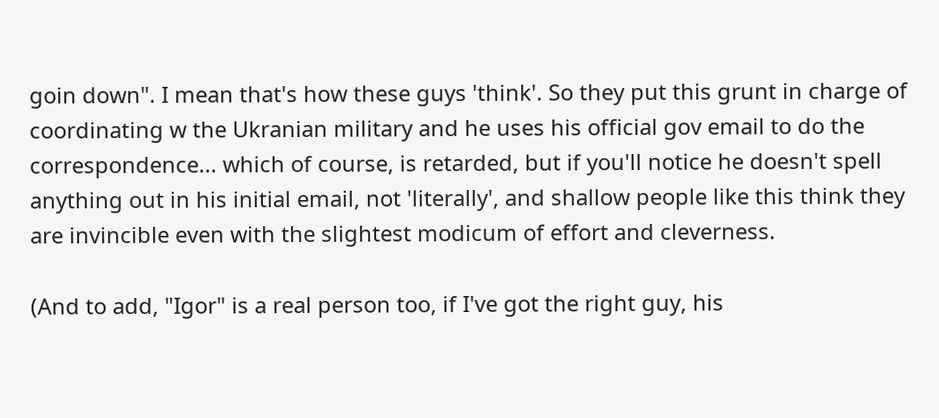goin down". I mean that's how these guys 'think'. So they put this grunt in charge of coordinating w the Ukranian military and he uses his official gov email to do the correspondence... which of course, is retarded, but if you'll notice he doesn't spell anything out in his initial email, not 'literally', and shallow people like this think they are invincible even with the slightest modicum of effort and cleverness.

(And to add, "Igor" is a real person too, if I've got the right guy, his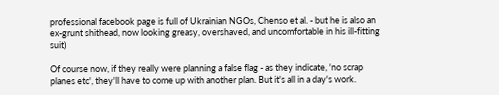professional facebook page is full of Ukrainian NGOs, Chenso et al. - but he is also an ex-grunt shithead, now looking greasy, overshaved, and uncomfortable in his ill-fitting suit)

Of course now, if they really were planning a false flag - as they indicate, 'no scrap planes etc', they'll have to come up with another plan. But it's all in a day's work.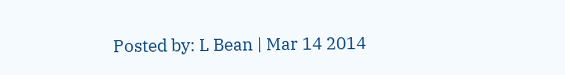Posted by: L Bean | Mar 14 2014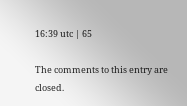16:39 utc | 65

The comments to this entry are closed.